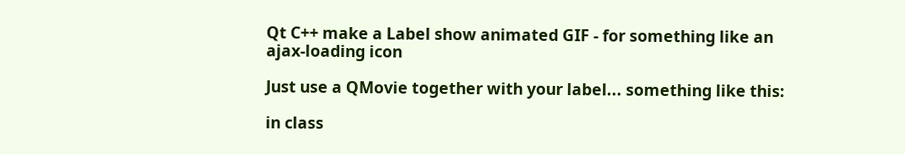Qt C++ make a Label show animated GIF - for something like an ajax-loading icon

Just use a QMovie together with your label... something like this:

in class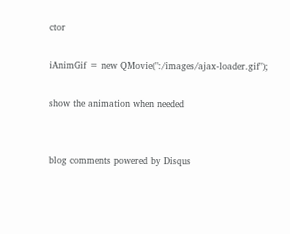ctor

iAnimGif = new QMovie(":/images/ajax-loader.gif");

show the animation when needed


blog comments powered by Disqus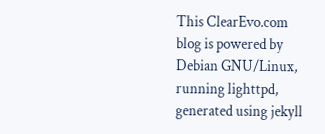This ClearEvo.com blog is powered by Debian GNU/Linux, running lighttpd, generated using jekyll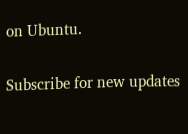on Ubuntu.

Subscribe for new updates